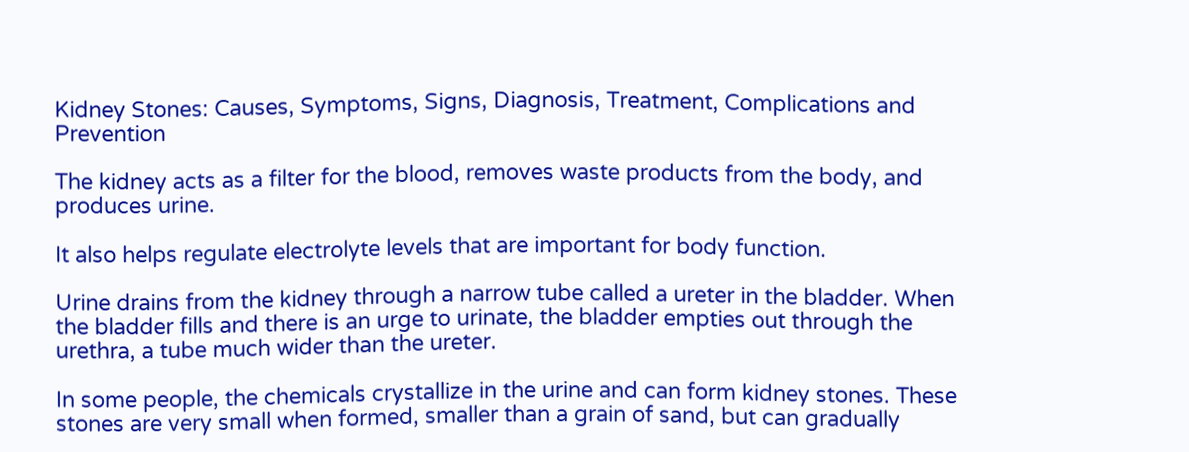Kidney Stones: Causes, Symptoms, Signs, Diagnosis, Treatment, Complications and Prevention

The kidney acts as a filter for the blood, removes waste products from the body, and produces urine.

It also helps regulate electrolyte levels that are important for body function.

Urine drains from the kidney through a narrow tube called a ureter in the bladder. When the bladder fills and there is an urge to urinate, the bladder empties out through the urethra, a tube much wider than the ureter.

In some people, the chemicals crystallize in the urine and can form kidney stones. These stones are very small when formed, smaller than a grain of sand, but can gradually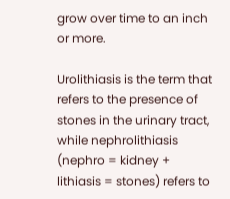grow over time to an inch or more.

Urolithiasis is the term that refers to the presence of stones in the urinary tract, while nephrolithiasis (nephro = kidney + lithiasis = stones) refers to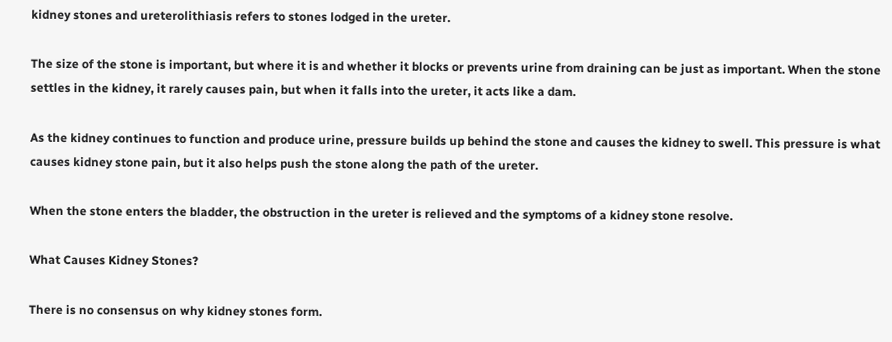kidney stones and ureterolithiasis refers to stones lodged in the ureter.

The size of the stone is important, but where it is and whether it blocks or prevents urine from draining can be just as important. When the stone settles in the kidney, it rarely causes pain, but when it falls into the ureter, it acts like a dam.

As the kidney continues to function and produce urine, pressure builds up behind the stone and causes the kidney to swell. This pressure is what causes kidney stone pain, but it also helps push the stone along the path of the ureter.

When the stone enters the bladder, the obstruction in the ureter is relieved and the symptoms of a kidney stone resolve.

What Causes Kidney Stones?

There is no consensus on why kidney stones form.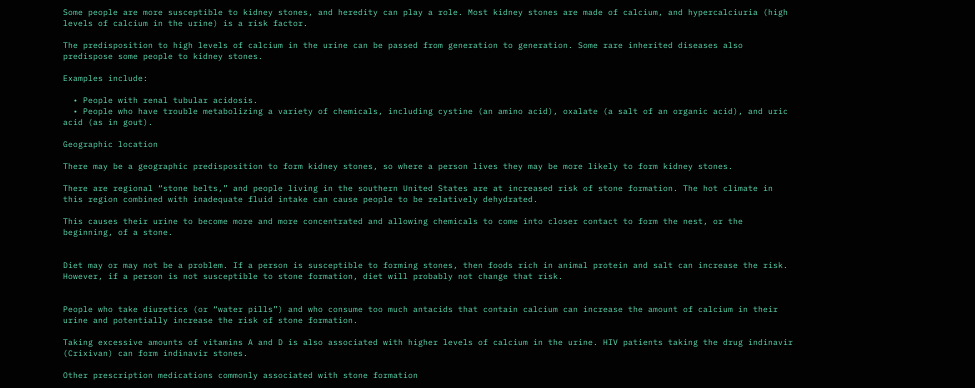Some people are more susceptible to kidney stones, and heredity can play a role. Most kidney stones are made of calcium, and hypercalciuria (high levels of calcium in the urine) is a risk factor.

The predisposition to high levels of calcium in the urine can be passed from generation to generation. Some rare inherited diseases also predispose some people to kidney stones.

Examples include:

  • People with renal tubular acidosis.
  • People who have trouble metabolizing a variety of chemicals, including cystine (an amino acid), oxalate (a salt of an organic acid), and uric acid (as in gout).

Geographic location

There may be a geographic predisposition to form kidney stones, so where a person lives they may be more likely to form kidney stones.

There are regional “stone belts,” and people living in the southern United States are at increased risk of stone formation. The hot climate in this region combined with inadequate fluid intake can cause people to be relatively dehydrated.

This causes their urine to become more and more concentrated and allowing chemicals to come into closer contact to form the nest, or the beginning, of a stone.


Diet may or may not be a problem. If a person is susceptible to forming stones, then foods rich in animal protein and salt can increase the risk. However, if a person is not susceptible to stone formation, diet will probably not change that risk.


People who take diuretics (or “water pills”) and who consume too much antacids that contain calcium can increase the amount of calcium in their urine and potentially increase the risk of stone formation.

Taking excessive amounts of vitamins A and D is also associated with higher levels of calcium in the urine. HIV patients taking the drug indinavir (Crixivan) can form indinavir stones.

Other prescription medications commonly associated with stone formation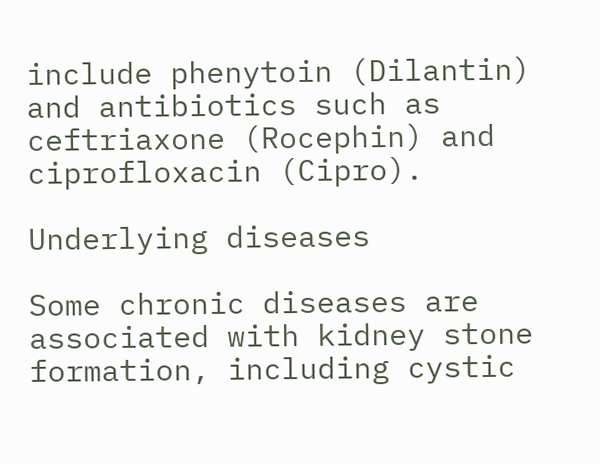include phenytoin (Dilantin) and antibiotics such as ceftriaxone (Rocephin) and ciprofloxacin (Cipro).

Underlying diseases

Some chronic diseases are associated with kidney stone formation, including cystic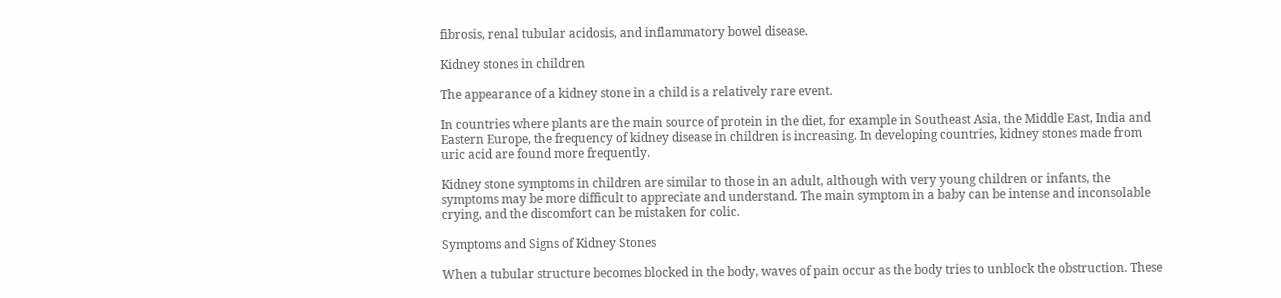fibrosis, renal tubular acidosis, and inflammatory bowel disease.

Kidney stones in children

The appearance of a kidney stone in a child is a relatively rare event.

In countries where plants are the main source of protein in the diet, for example in Southeast Asia, the Middle East, India and Eastern Europe, the frequency of kidney disease in children is increasing. In developing countries, kidney stones made from uric acid are found more frequently.

Kidney stone symptoms in children are similar to those in an adult, although with very young children or infants, the symptoms may be more difficult to appreciate and understand. The main symptom in a baby can be intense and inconsolable crying, and the discomfort can be mistaken for colic.

Symptoms and Signs of Kidney Stones

When a tubular structure becomes blocked in the body, waves of pain occur as the body tries to unblock the obstruction. These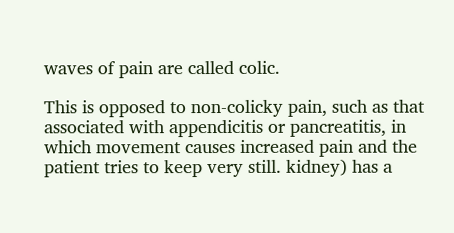waves of pain are called colic.

This is opposed to non-colicky pain, such as that associated with appendicitis or pancreatitis, in which movement causes increased pain and the patient tries to keep very still. kidney) has a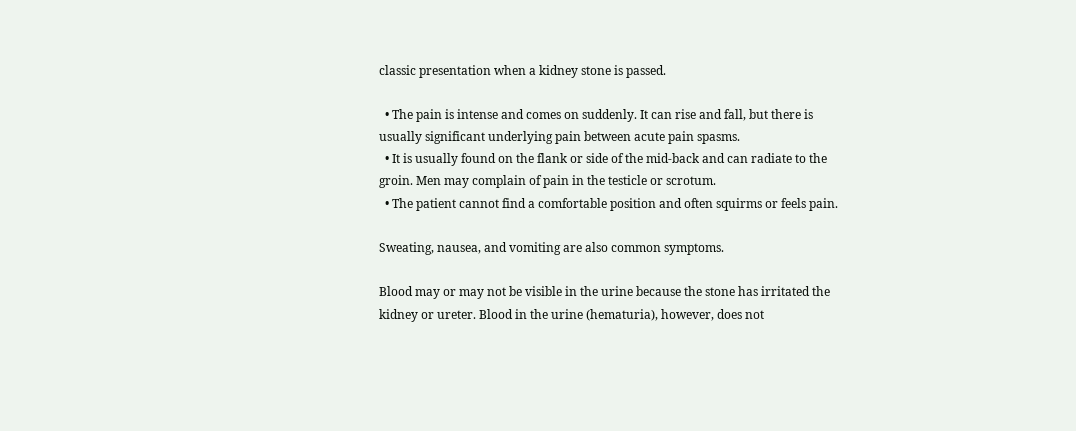classic presentation when a kidney stone is passed.

  • The pain is intense and comes on suddenly. It can rise and fall, but there is usually significant underlying pain between acute pain spasms.
  • It is usually found on the flank or side of the mid-back and can radiate to the groin. Men may complain of pain in the testicle or scrotum.
  • The patient cannot find a comfortable position and often squirms or feels pain.

Sweating, nausea, and vomiting are also common symptoms.

Blood may or may not be visible in the urine because the stone has irritated the kidney or ureter. Blood in the urine (hematuria), however, does not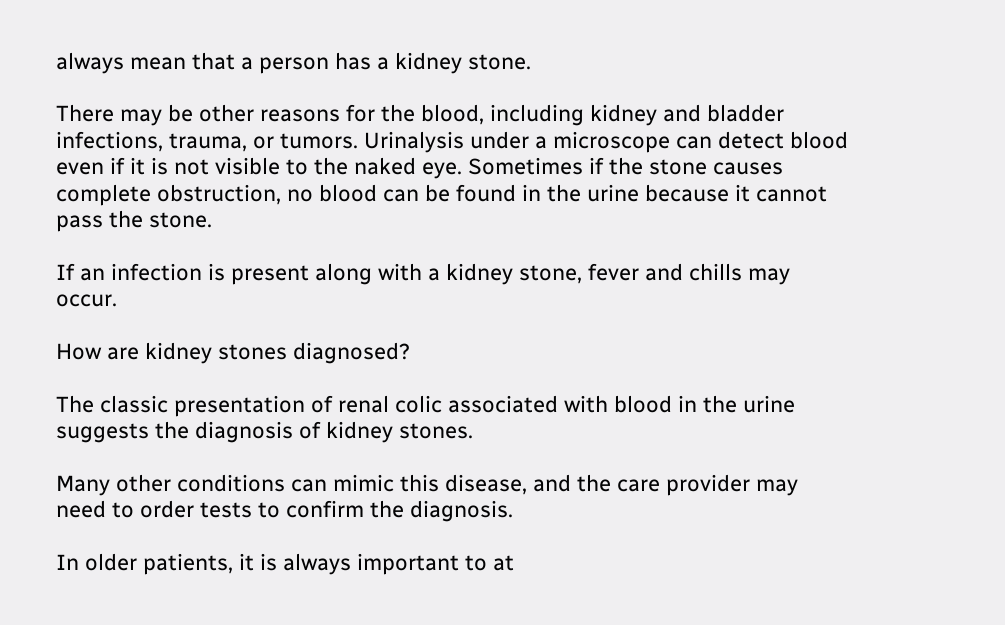always mean that a person has a kidney stone.

There may be other reasons for the blood, including kidney and bladder infections, trauma, or tumors. Urinalysis under a microscope can detect blood even if it is not visible to the naked eye. Sometimes if the stone causes complete obstruction, no blood can be found in the urine because it cannot pass the stone.

If an infection is present along with a kidney stone, fever and chills may occur.

How are kidney stones diagnosed?

The classic presentation of renal colic associated with blood in the urine suggests the diagnosis of kidney stones.

Many other conditions can mimic this disease, and the care provider may need to order tests to confirm the diagnosis.

In older patients, it is always important to at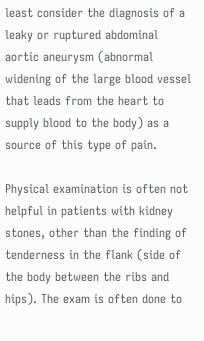least consider the diagnosis of a leaky or ruptured abdominal aortic aneurysm (abnormal widening of the large blood vessel that leads from the heart to supply blood to the body) as a source of this type of pain.

Physical examination is often not helpful in patients with kidney stones, other than the finding of tenderness in the flank (side of the body between the ribs and hips). The exam is often done to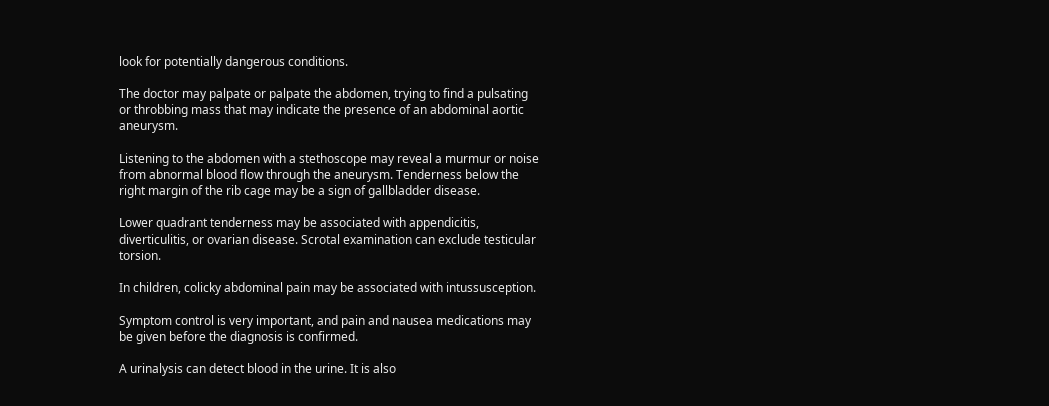look for potentially dangerous conditions.

The doctor may palpate or palpate the abdomen, trying to find a pulsating or throbbing mass that may indicate the presence of an abdominal aortic aneurysm.

Listening to the abdomen with a stethoscope may reveal a murmur or noise from abnormal blood flow through the aneurysm. Tenderness below the right margin of the rib cage may be a sign of gallbladder disease.

Lower quadrant tenderness may be associated with appendicitis, diverticulitis, or ovarian disease. Scrotal examination can exclude testicular torsion.

In children, colicky abdominal pain may be associated with intussusception.

Symptom control is very important, and pain and nausea medications may be given before the diagnosis is confirmed.

A urinalysis can detect blood in the urine. It is also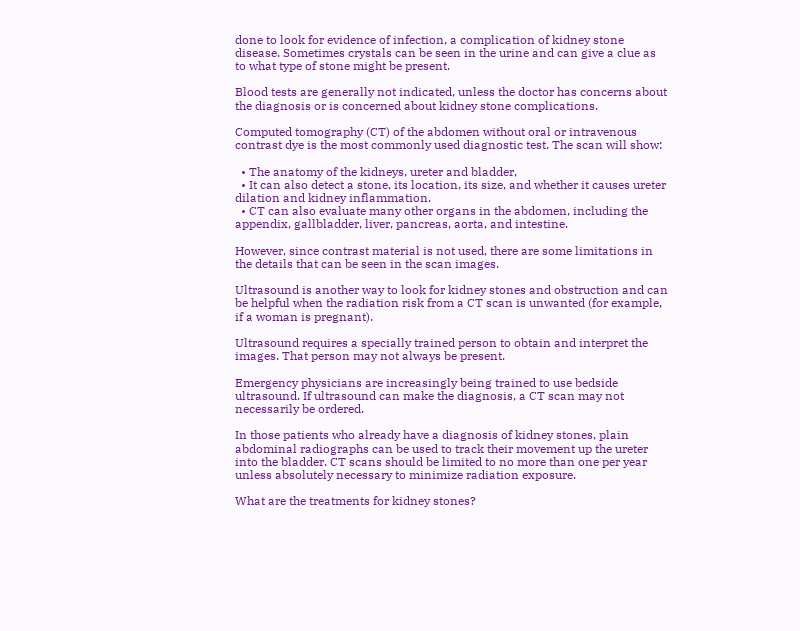done to look for evidence of infection, a complication of kidney stone disease. Sometimes crystals can be seen in the urine and can give a clue as to what type of stone might be present.

Blood tests are generally not indicated, unless the doctor has concerns about the diagnosis or is concerned about kidney stone complications.

Computed tomography (CT) of the abdomen without oral or intravenous contrast dye is the most commonly used diagnostic test. The scan will show:

  • The anatomy of the kidneys, ureter and bladder,
  • It can also detect a stone, its location, its size, and whether it causes ureter dilation and kidney inflammation.
  • CT can also evaluate many other organs in the abdomen, including the appendix, gallbladder, liver, pancreas, aorta, and intestine.

However, since contrast material is not used, there are some limitations in the details that can be seen in the scan images.

Ultrasound is another way to look for kidney stones and obstruction and can be helpful when the radiation risk from a CT scan is unwanted (for example, if a woman is pregnant).

Ultrasound requires a specially trained person to obtain and interpret the images. That person may not always be present.

Emergency physicians are increasingly being trained to use bedside ultrasound. If ultrasound can make the diagnosis, a CT scan may not necessarily be ordered.

In those patients who already have a diagnosis of kidney stones, plain abdominal radiographs can be used to track their movement up the ureter into the bladder. CT scans should be limited to no more than one per year unless absolutely necessary to minimize radiation exposure.

What are the treatments for kidney stones?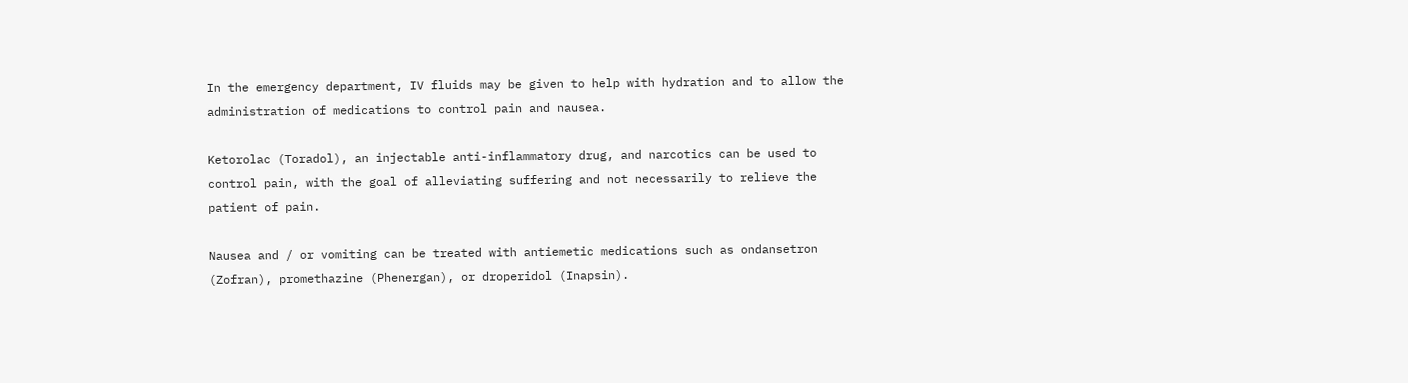In the emergency department, IV fluids may be given to help with hydration and to allow the administration of medications to control pain and nausea.

Ketorolac (Toradol), an injectable anti-inflammatory drug, and narcotics can be used to control pain, with the goal of alleviating suffering and not necessarily to relieve the patient of pain.

Nausea and / or vomiting can be treated with antiemetic medications such as ondansetron (Zofran), promethazine (Phenergan), or droperidol (Inapsin).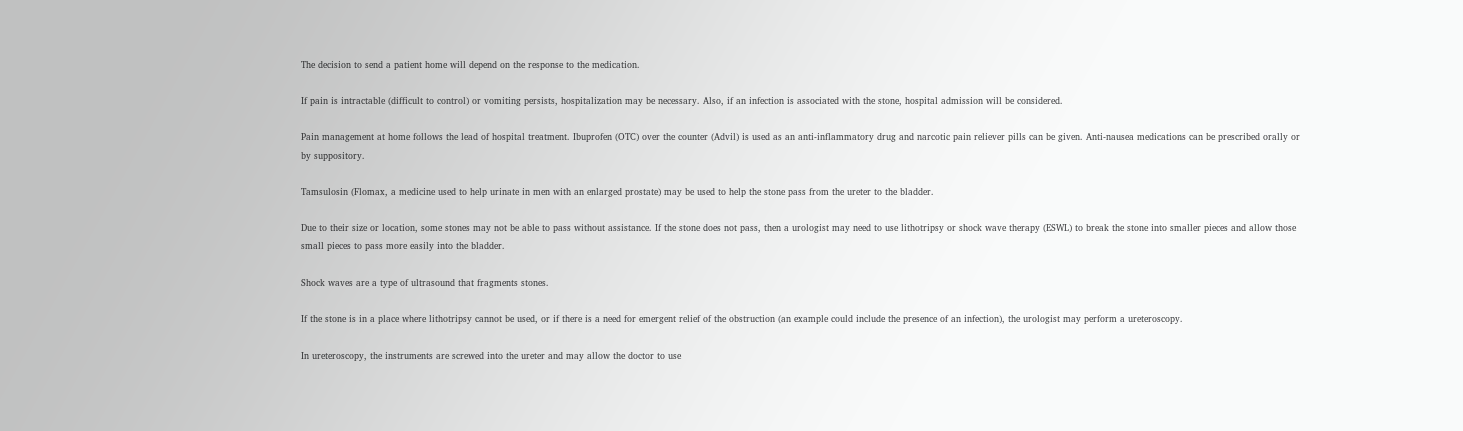The decision to send a patient home will depend on the response to the medication.

If pain is intractable (difficult to control) or vomiting persists, hospitalization may be necessary. Also, if an infection is associated with the stone, hospital admission will be considered.

Pain management at home follows the lead of hospital treatment. Ibuprofen (OTC) over the counter (Advil) is used as an anti-inflammatory drug and narcotic pain reliever pills can be given. Anti-nausea medications can be prescribed orally or by suppository.

Tamsulosin (Flomax, a medicine used to help urinate in men with an enlarged prostate) may be used to help the stone pass from the ureter to the bladder.

Due to their size or location, some stones may not be able to pass without assistance. If the stone does not pass, then a urologist may need to use lithotripsy or shock wave therapy (ESWL) to break the stone into smaller pieces and allow those small pieces to pass more easily into the bladder.

Shock waves are a type of ultrasound that fragments stones.

If the stone is in a place where lithotripsy cannot be used, or if there is a need for emergent relief of the obstruction (an example could include the presence of an infection), the urologist may perform a ureteroscopy.

In ureteroscopy, the instruments are screwed into the ureter and may allow the doctor to use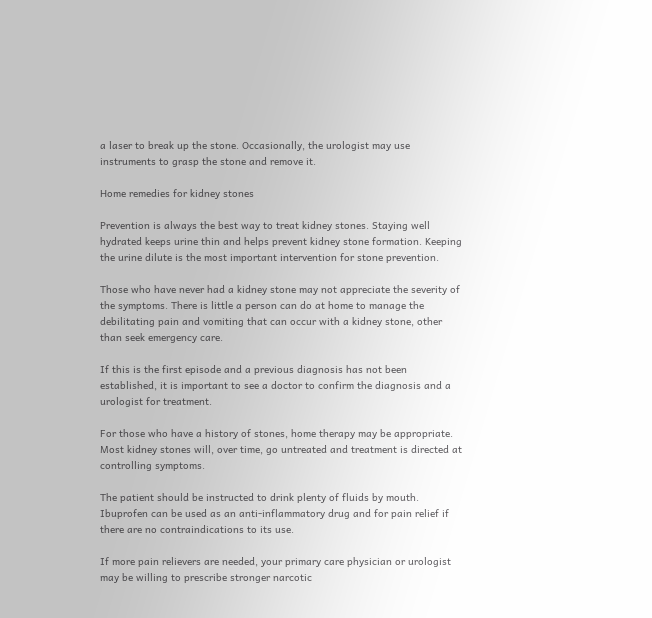a laser to break up the stone. Occasionally, the urologist may use instruments to grasp the stone and remove it.

Home remedies for kidney stones

Prevention is always the best way to treat kidney stones. Staying well hydrated keeps urine thin and helps prevent kidney stone formation. Keeping the urine dilute is the most important intervention for stone prevention.

Those who have never had a kidney stone may not appreciate the severity of the symptoms. There is little a person can do at home to manage the debilitating pain and vomiting that can occur with a kidney stone, other than seek emergency care.

If this is the first episode and a previous diagnosis has not been established, it is important to see a doctor to confirm the diagnosis and a urologist for treatment.

For those who have a history of stones, home therapy may be appropriate. Most kidney stones will, over time, go untreated and treatment is directed at controlling symptoms.

The patient should be instructed to drink plenty of fluids by mouth. Ibuprofen can be used as an anti-inflammatory drug and for pain relief if there are no contraindications to its use.

If more pain relievers are needed, your primary care physician or urologist may be willing to prescribe stronger narcotic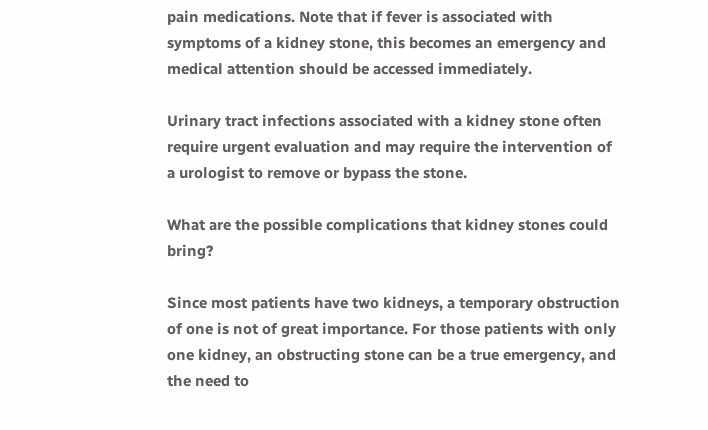pain medications. Note that if fever is associated with symptoms of a kidney stone, this becomes an emergency and medical attention should be accessed immediately.

Urinary tract infections associated with a kidney stone often require urgent evaluation and may require the intervention of a urologist to remove or bypass the stone.

What are the possible complications that kidney stones could bring?

Since most patients have two kidneys, a temporary obstruction of one is not of great importance. For those patients with only one kidney, an obstructing stone can be a true emergency, and the need to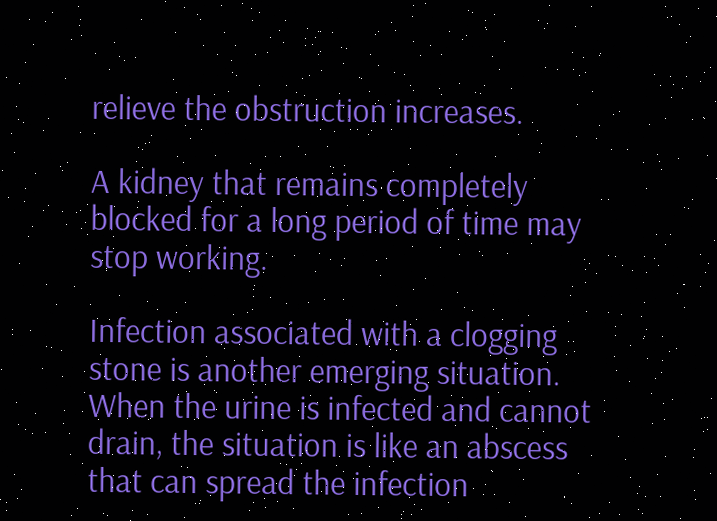relieve the obstruction increases.

A kidney that remains completely blocked for a long period of time may stop working.

Infection associated with a clogging stone is another emerging situation. When the urine is infected and cannot drain, the situation is like an abscess that can spread the infection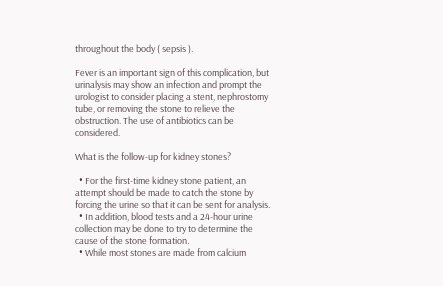throughout the body ( sepsis ).

Fever is an important sign of this complication, but urinalysis may show an infection and prompt the urologist to consider placing a stent, nephrostomy tube, or removing the stone to relieve the obstruction. The use of antibiotics can be considered.

What is the follow-up for kidney stones?

  • For the first-time kidney stone patient, an attempt should be made to catch the stone by forcing the urine so that it can be sent for analysis.
  • In addition, blood tests and a 24-hour urine collection may be done to try to determine the cause of the stone formation.
  • While most stones are made from calcium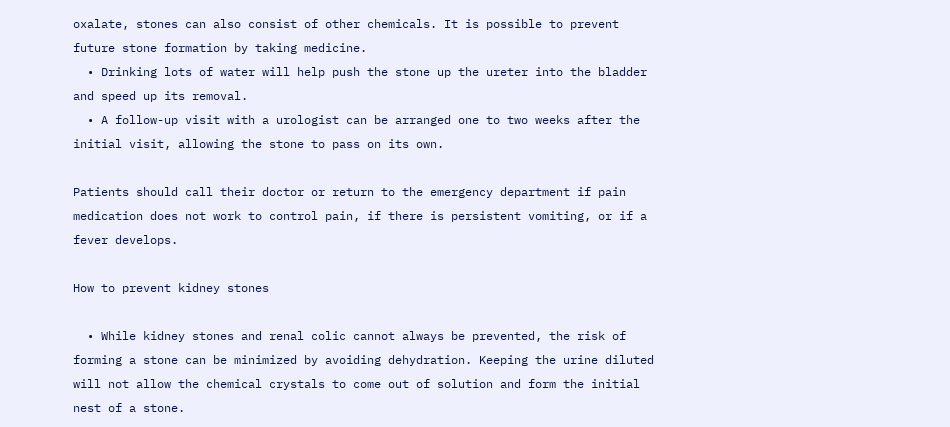oxalate, stones can also consist of other chemicals. It is possible to prevent future stone formation by taking medicine.
  • Drinking lots of water will help push the stone up the ureter into the bladder and speed up its removal.
  • A follow-up visit with a urologist can be arranged one to two weeks after the initial visit, allowing the stone to pass on its own.

Patients should call their doctor or return to the emergency department if pain medication does not work to control pain, if there is persistent vomiting, or if a fever develops.

How to prevent kidney stones

  • While kidney stones and renal colic cannot always be prevented, the risk of forming a stone can be minimized by avoiding dehydration. Keeping the urine diluted will not allow the chemical crystals to come out of solution and form the initial nest of a stone.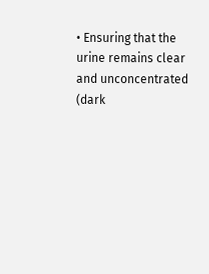• Ensuring that the urine remains clear and unconcentrated (dark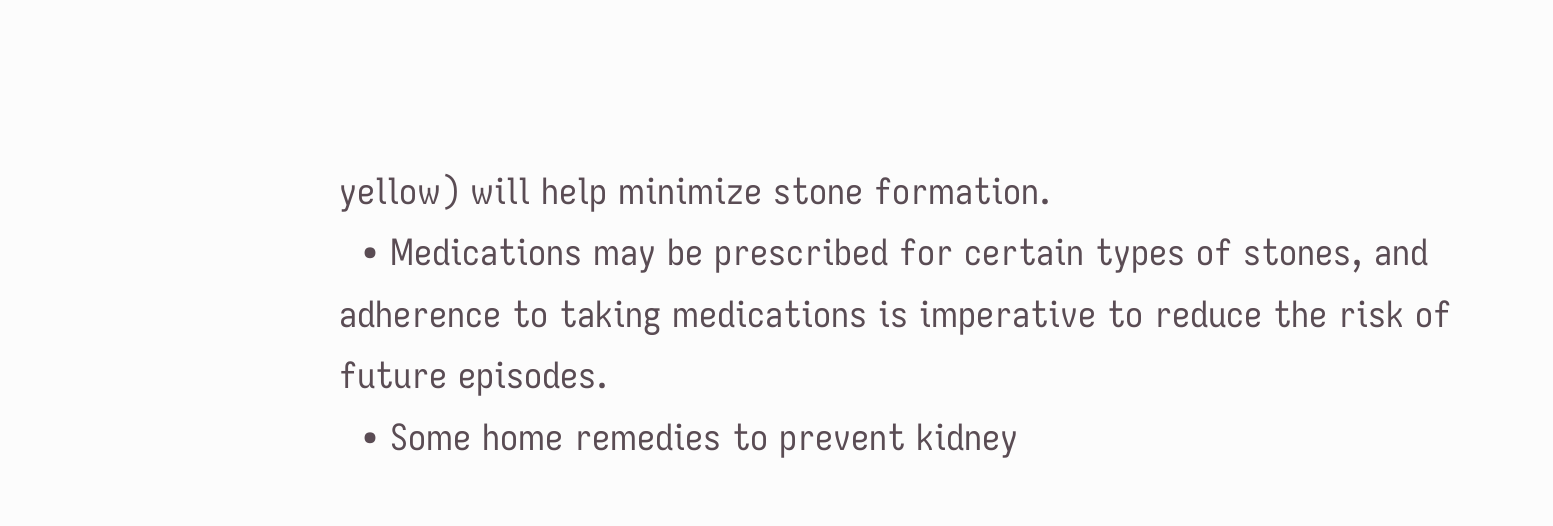yellow) will help minimize stone formation.
  • Medications may be prescribed for certain types of stones, and adherence to taking medications is imperative to reduce the risk of future episodes.
  • Some home remedies to prevent kidney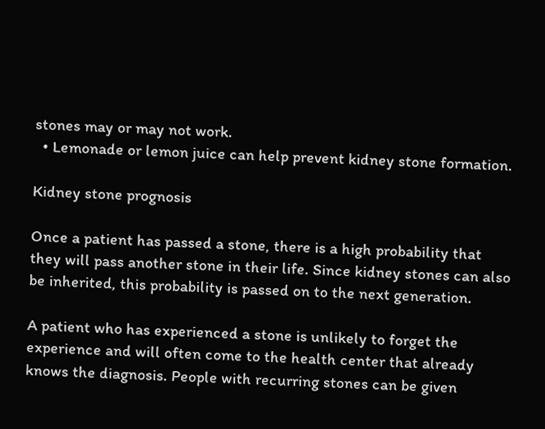stones may or may not work.
  • Lemonade or lemon juice can help prevent kidney stone formation.

Kidney stone prognosis

Once a patient has passed a stone, there is a high probability that they will pass another stone in their life. Since kidney stones can also be inherited, this probability is passed on to the next generation.

A patient who has experienced a stone is unlikely to forget the experience and will often come to the health center that already knows the diagnosis. People with recurring stones can be given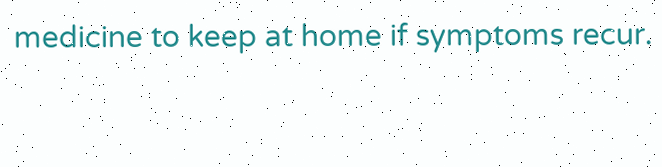medicine to keep at home if symptoms recur.